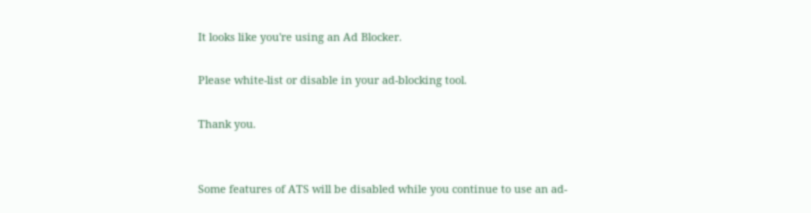It looks like you're using an Ad Blocker.

Please white-list or disable in your ad-blocking tool.

Thank you.


Some features of ATS will be disabled while you continue to use an ad-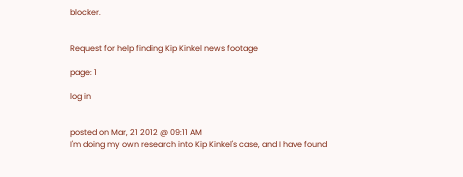blocker.


Request for help finding Kip Kinkel news footage

page: 1

log in


posted on Mar, 21 2012 @ 09:11 AM
I'm doing my own research into Kip Kinkel's case, and I have found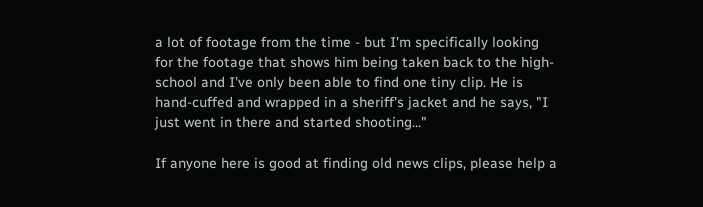a lot of footage from the time - but I'm specifically looking for the footage that shows him being taken back to the high-school and I've only been able to find one tiny clip. He is hand-cuffed and wrapped in a sheriff's jacket and he says, "I just went in there and started shooting..."

If anyone here is good at finding old news clips, please help a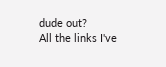dude out?
All the links I've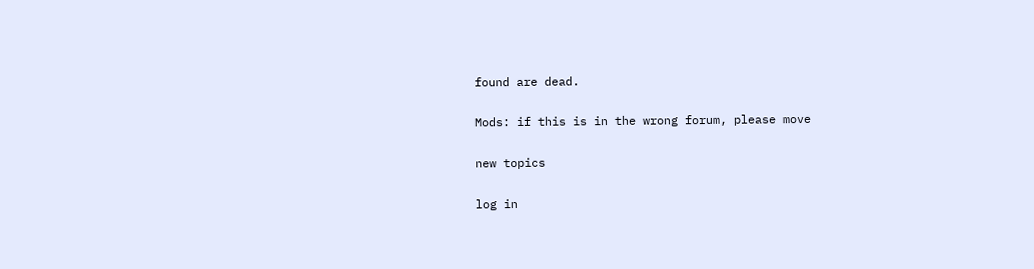found are dead.

Mods: if this is in the wrong forum, please move

new topics

log in